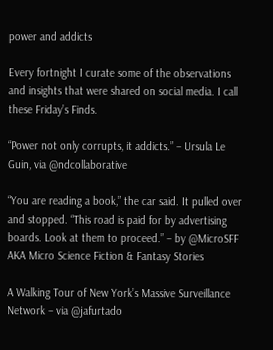power and addicts

Every fortnight I curate some of the observations and insights that were shared on social media. I call these Friday’s Finds.

“Power not only corrupts, it addicts.” – Ursula Le Guin, via @ndcollaborative

“You are reading a book,” the car said. It pulled over and stopped. “This road is paid for by advertising boards. Look at them to proceed.” – by @MicroSFF AKA Micro Science Fiction & Fantasy Stories

A Walking Tour of New York’s Massive Surveillance Network – via @jafurtado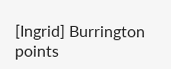[Ingrid] Burrington points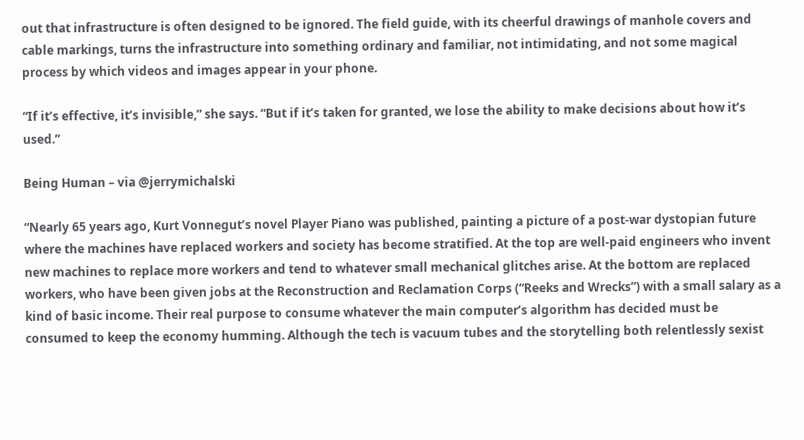out that infrastructure is often designed to be ignored. The field guide, with its cheerful drawings of manhole covers and cable markings, turns the infrastructure into something ordinary and familiar, not intimidating, and not some magical process by which videos and images appear in your phone.

“If it’s effective, it’s invisible,” she says. “But if it’s taken for granted, we lose the ability to make decisions about how it’s used.”

Being Human – via @jerrymichalski

“Nearly 65 years ago, Kurt Vonnegut’s novel Player Piano was published, painting a picture of a post-war dystopian future where the machines have replaced workers and society has become stratified. At the top are well-paid engineers who invent new machines to replace more workers and tend to whatever small mechanical glitches arise. At the bottom are replaced workers, who have been given jobs at the Reconstruction and Reclamation Corps (“Reeks and Wrecks”) with a small salary as a kind of basic income. Their real purpose to consume whatever the main computer’s algorithm has decided must be consumed to keep the economy humming. Although the tech is vacuum tubes and the storytelling both relentlessly sexist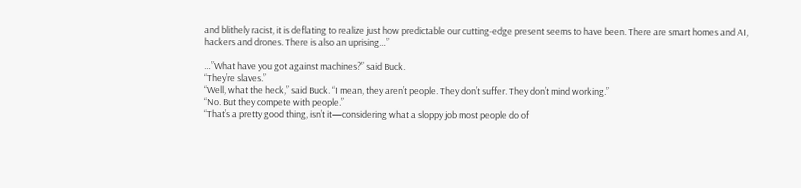and blithely racist, it is deflating to realize just how predictable our cutting-edge present seems to have been. There are smart homes and AI, hackers and drones. There is also an uprising…”

…”What have you got against machines?” said Buck.
“They’re slaves.”
“Well, what the heck,” said Buck. “I mean, they aren’t people. They don’t suffer. They don’t mind working.”
“No. But they compete with people.”
“That’s a pretty good thing, isn’t it—considering what a sloppy job most people do of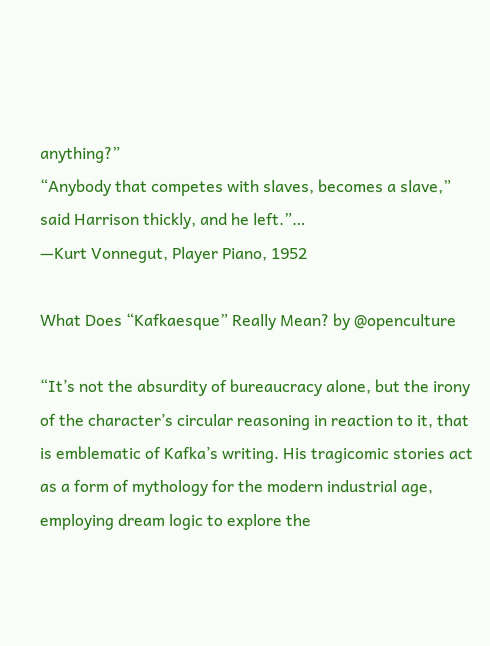anything?”
“Anybody that competes with slaves, becomes a slave,” said Harrison thickly, and he left.”…
—Kurt Vonnegut, Player Piano, 1952

What Does “Kafkaesque” Really Mean? by @openculture

“It’s not the absurdity of bureaucracy alone, but the irony of the character’s circular reasoning in reaction to it, that is emblematic of Kafka’s writing. His tragicomic stories act as a form of mythology for the modern industrial age, employing dream logic to explore the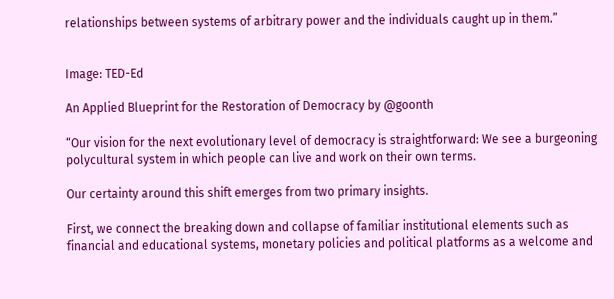relationships between systems of arbitrary power and the individuals caught up in them.”


Image: TED-Ed

An Applied Blueprint for the Restoration of Democracy by @goonth

“Our vision for the next evolutionary level of democracy is straightforward: We see a burgeoning polycultural system in which people can live and work on their own terms.

Our certainty around this shift emerges from two primary insights.

First, we connect the breaking down and collapse of familiar institutional elements such as financial and educational systems, monetary policies and political platforms as a welcome and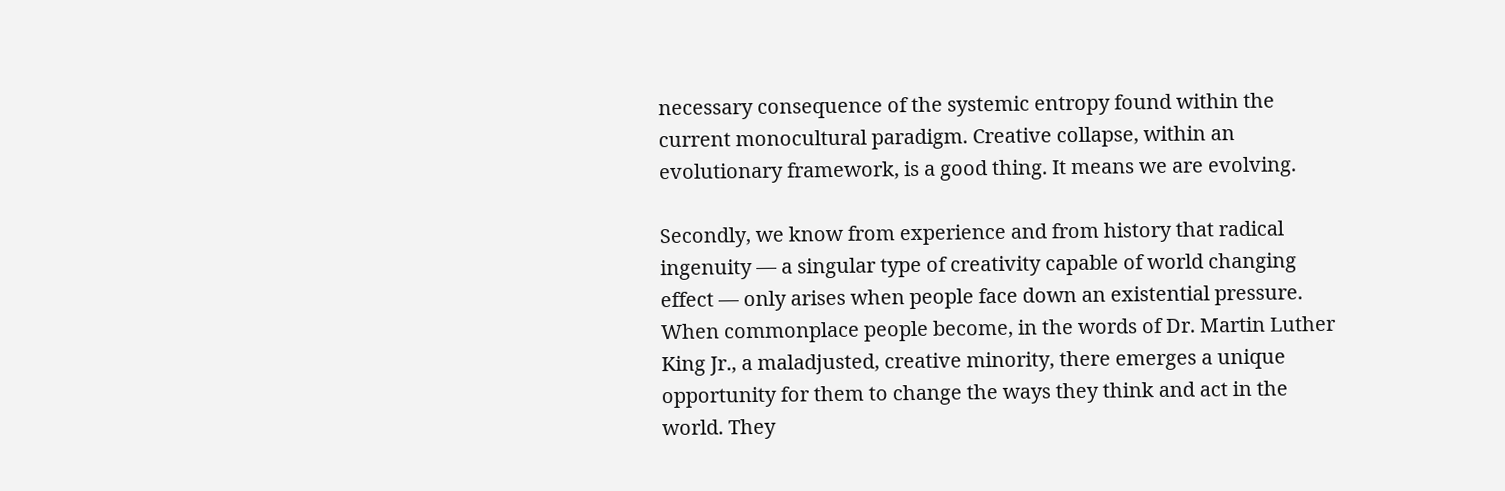necessary consequence of the systemic entropy found within the current monocultural paradigm. Creative collapse, within an evolutionary framework, is a good thing. It means we are evolving.

Secondly, we know from experience and from history that radical ingenuity — a singular type of creativity capable of world changing effect — only arises when people face down an existential pressure. When commonplace people become, in the words of Dr. Martin Luther King Jr., a maladjusted, creative minority, there emerges a unique opportunity for them to change the ways they think and act in the world. They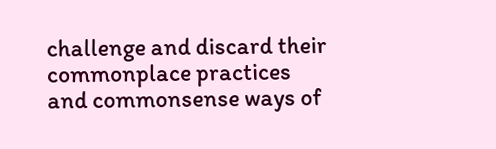challenge and discard their commonplace practices and commonsense ways of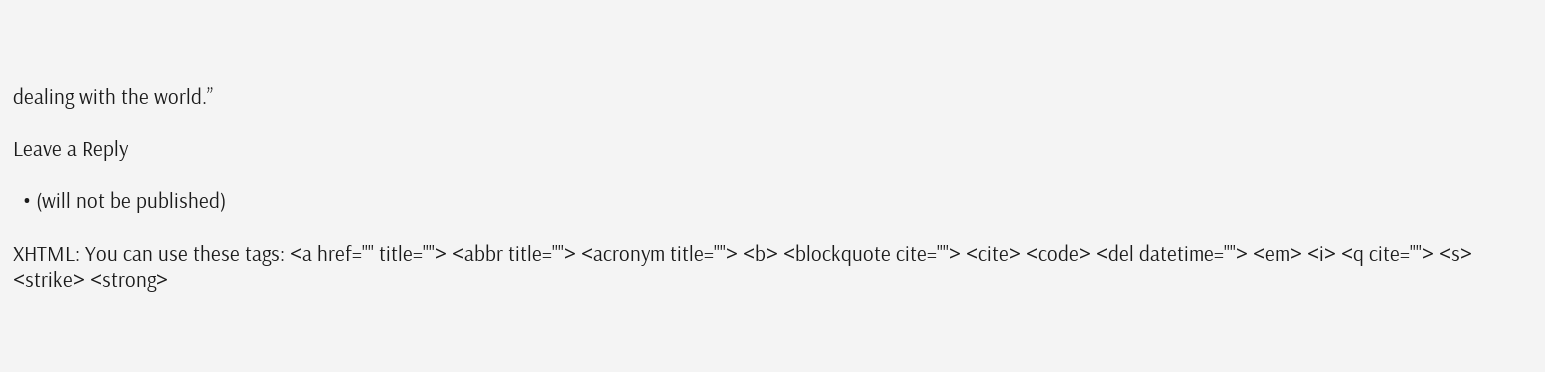dealing with the world.”

Leave a Reply

  • (will not be published)

XHTML: You can use these tags: <a href="" title=""> <abbr title=""> <acronym title=""> <b> <blockquote cite=""> <cite> <code> <del datetime=""> <em> <i> <q cite=""> <s> <strike> <strong>